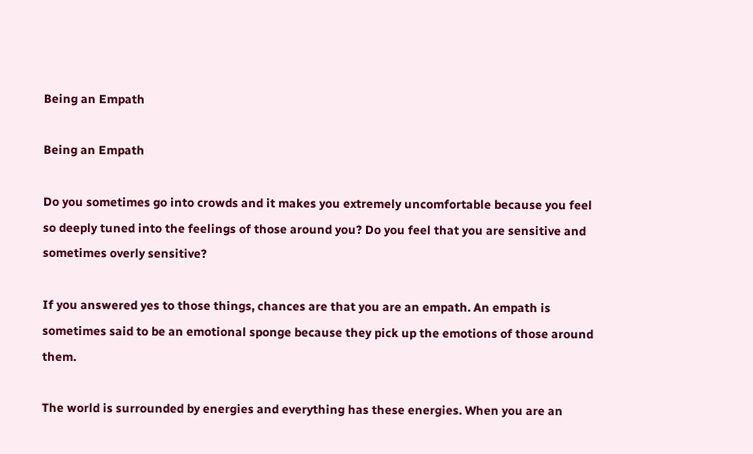Being an Empath

Being an Empath

Do you sometimes go into crowds and it makes you extremely uncomfortable because you feel so deeply tuned into the feelings of those around you? Do you feel that you are sensitive and sometimes overly sensitive?

If you answered yes to those things, chances are that you are an empath. An empath is sometimes said to be an emotional sponge because they pick up the emotions of those around them.

The world is surrounded by energies and everything has these energies. When you are an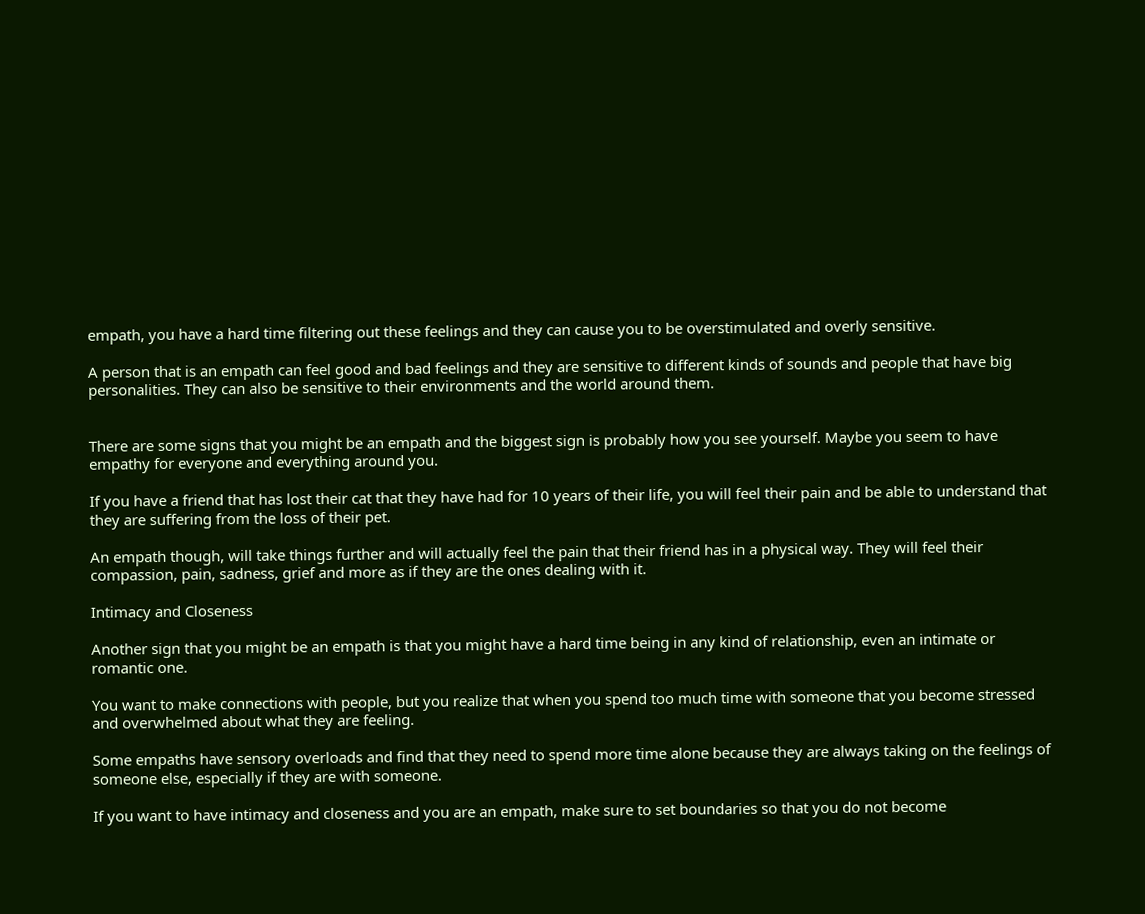empath, you have a hard time filtering out these feelings and they can cause you to be overstimulated and overly sensitive.

A person that is an empath can feel good and bad feelings and they are sensitive to different kinds of sounds and people that have big personalities. They can also be sensitive to their environments and the world around them.


There are some signs that you might be an empath and the biggest sign is probably how you see yourself. Maybe you seem to have empathy for everyone and everything around you.

If you have a friend that has lost their cat that they have had for 10 years of their life, you will feel their pain and be able to understand that they are suffering from the loss of their pet.

An empath though, will take things further and will actually feel the pain that their friend has in a physical way. They will feel their compassion, pain, sadness, grief and more as if they are the ones dealing with it.

Intimacy and Closeness

Another sign that you might be an empath is that you might have a hard time being in any kind of relationship, even an intimate or romantic one.

You want to make connections with people, but you realize that when you spend too much time with someone that you become stressed and overwhelmed about what they are feeling.

Some empaths have sensory overloads and find that they need to spend more time alone because they are always taking on the feelings of someone else, especially if they are with someone.

If you want to have intimacy and closeness and you are an empath, make sure to set boundaries so that you do not become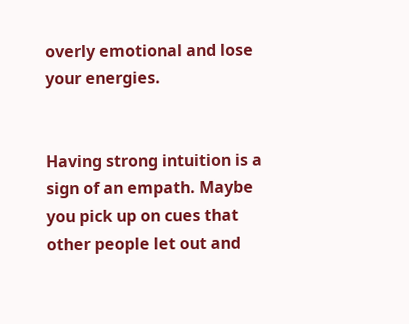overly emotional and lose your energies.


Having strong intuition is a sign of an empath. Maybe you pick up on cues that other people let out and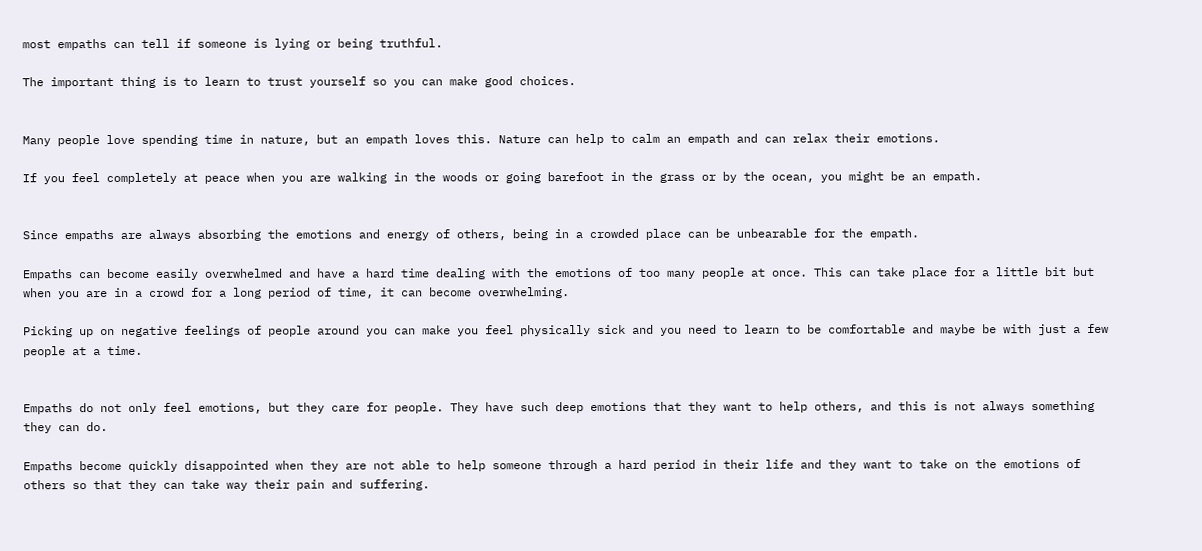most empaths can tell if someone is lying or being truthful.

The important thing is to learn to trust yourself so you can make good choices.


Many people love spending time in nature, but an empath loves this. Nature can help to calm an empath and can relax their emotions.

If you feel completely at peace when you are walking in the woods or going barefoot in the grass or by the ocean, you might be an empath.


Since empaths are always absorbing the emotions and energy of others, being in a crowded place can be unbearable for the empath.

Empaths can become easily overwhelmed and have a hard time dealing with the emotions of too many people at once. This can take place for a little bit but when you are in a crowd for a long period of time, it can become overwhelming.

Picking up on negative feelings of people around you can make you feel physically sick and you need to learn to be comfortable and maybe be with just a few people at a time.


Empaths do not only feel emotions, but they care for people. They have such deep emotions that they want to help others, and this is not always something they can do.

Empaths become quickly disappointed when they are not able to help someone through a hard period in their life and they want to take on the emotions of others so that they can take way their pain and suffering.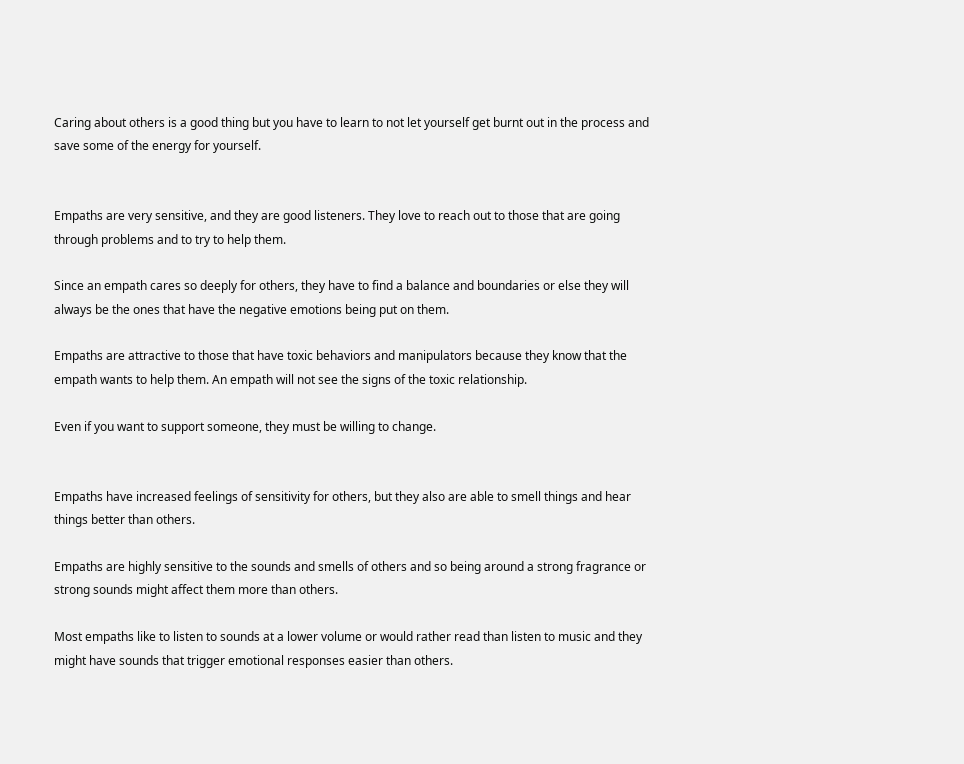Caring about others is a good thing but you have to learn to not let yourself get burnt out in the process and save some of the energy for yourself.


Empaths are very sensitive, and they are good listeners. They love to reach out to those that are going through problems and to try to help them.

Since an empath cares so deeply for others, they have to find a balance and boundaries or else they will always be the ones that have the negative emotions being put on them.

Empaths are attractive to those that have toxic behaviors and manipulators because they know that the empath wants to help them. An empath will not see the signs of the toxic relationship.

Even if you want to support someone, they must be willing to change.


Empaths have increased feelings of sensitivity for others, but they also are able to smell things and hear things better than others.

Empaths are highly sensitive to the sounds and smells of others and so being around a strong fragrance or strong sounds might affect them more than others.

Most empaths like to listen to sounds at a lower volume or would rather read than listen to music and they might have sounds that trigger emotional responses easier than others.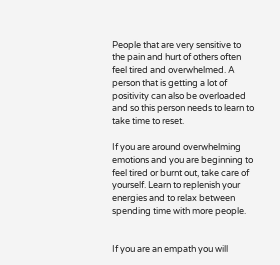People that are very sensitive to the pain and hurt of others often feel tired and overwhelmed. A person that is getting a lot of positivity can also be overloaded and so this person needs to learn to take time to reset.

If you are around overwhelming emotions and you are beginning to feel tired or burnt out, take care of yourself. Learn to replenish your energies and to relax between spending time with more people.


If you are an empath you will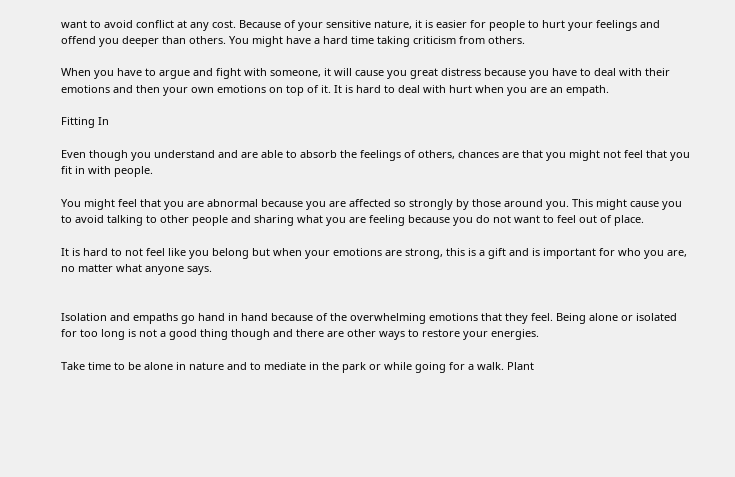want to avoid conflict at any cost. Because of your sensitive nature, it is easier for people to hurt your feelings and offend you deeper than others. You might have a hard time taking criticism from others.

When you have to argue and fight with someone, it will cause you great distress because you have to deal with their emotions and then your own emotions on top of it. It is hard to deal with hurt when you are an empath.

Fitting In

Even though you understand and are able to absorb the feelings of others, chances are that you might not feel that you fit in with people.

You might feel that you are abnormal because you are affected so strongly by those around you. This might cause you to avoid talking to other people and sharing what you are feeling because you do not want to feel out of place.

It is hard to not feel like you belong but when your emotions are strong, this is a gift and is important for who you are, no matter what anyone says.


Isolation and empaths go hand in hand because of the overwhelming emotions that they feel. Being alone or isolated for too long is not a good thing though and there are other ways to restore your energies.

Take time to be alone in nature and to mediate in the park or while going for a walk. Plant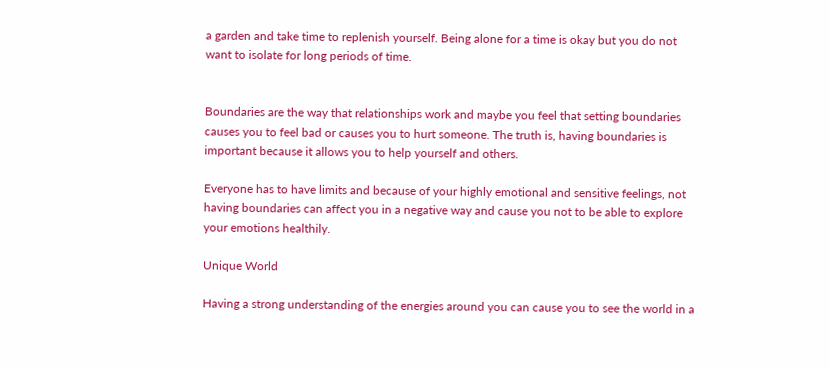a garden and take time to replenish yourself. Being alone for a time is okay but you do not want to isolate for long periods of time.


Boundaries are the way that relationships work and maybe you feel that setting boundaries causes you to feel bad or causes you to hurt someone. The truth is, having boundaries is important because it allows you to help yourself and others.

Everyone has to have limits and because of your highly emotional and sensitive feelings, not having boundaries can affect you in a negative way and cause you not to be able to explore your emotions healthily.

Unique World

Having a strong understanding of the energies around you can cause you to see the world in a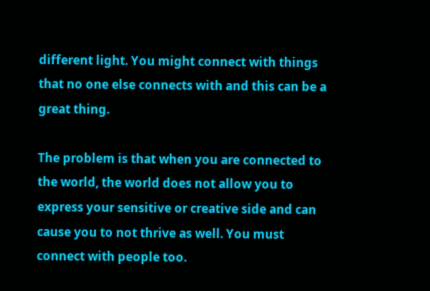different light. You might connect with things that no one else connects with and this can be a great thing.

The problem is that when you are connected to the world, the world does not allow you to express your sensitive or creative side and can cause you to not thrive as well. You must connect with people too.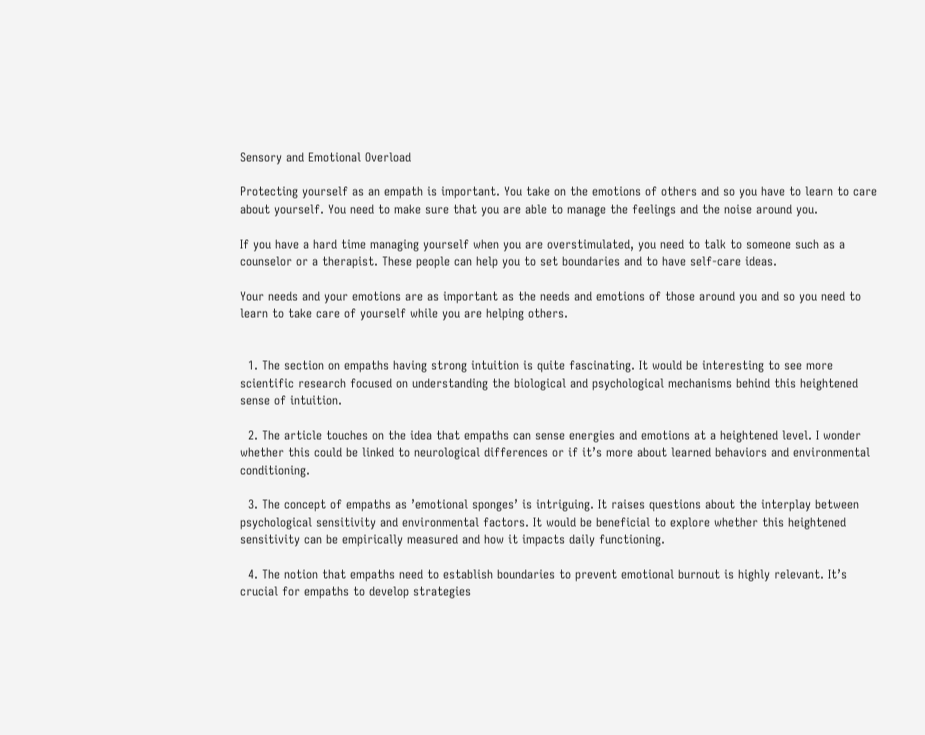Sensory and Emotional Overload

Protecting yourself as an empath is important. You take on the emotions of others and so you have to learn to care about yourself. You need to make sure that you are able to manage the feelings and the noise around you.

If you have a hard time managing yourself when you are overstimulated, you need to talk to someone such as a counselor or a therapist. These people can help you to set boundaries and to have self-care ideas.

Your needs and your emotions are as important as the needs and emotions of those around you and so you need to learn to take care of yourself while you are helping others.


  1. The section on empaths having strong intuition is quite fascinating. It would be interesting to see more scientific research focused on understanding the biological and psychological mechanisms behind this heightened sense of intuition.

  2. The article touches on the idea that empaths can sense energies and emotions at a heightened level. I wonder whether this could be linked to neurological differences or if it’s more about learned behaviors and environmental conditioning.

  3. The concept of empaths as ’emotional sponges’ is intriguing. It raises questions about the interplay between psychological sensitivity and environmental factors. It would be beneficial to explore whether this heightened sensitivity can be empirically measured and how it impacts daily functioning.

  4. The notion that empaths need to establish boundaries to prevent emotional burnout is highly relevant. It’s crucial for empaths to develop strategies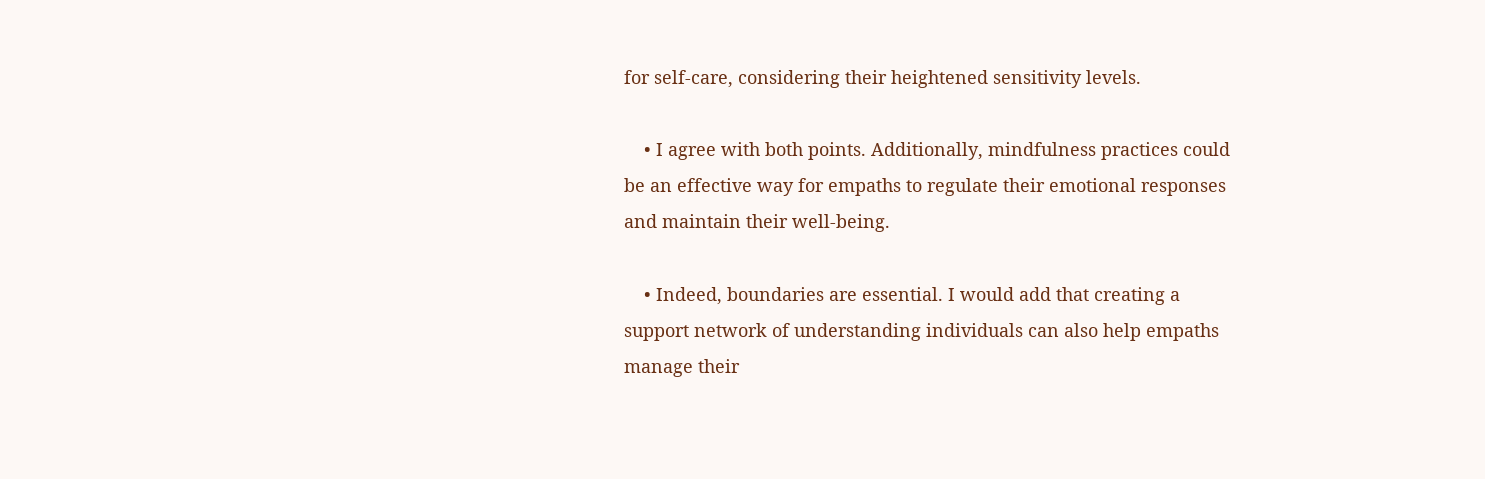for self-care, considering their heightened sensitivity levels.

    • I agree with both points. Additionally, mindfulness practices could be an effective way for empaths to regulate their emotional responses and maintain their well-being.

    • Indeed, boundaries are essential. I would add that creating a support network of understanding individuals can also help empaths manage their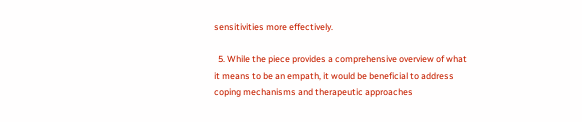sensitivities more effectively.

  5. While the piece provides a comprehensive overview of what it means to be an empath, it would be beneficial to address coping mechanisms and therapeutic approaches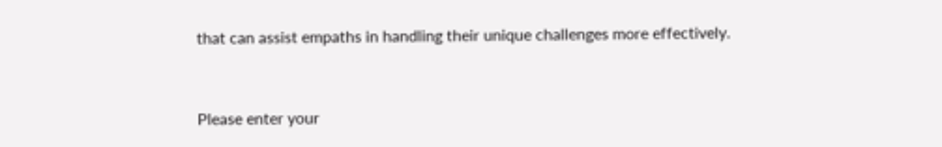that can assist empaths in handling their unique challenges more effectively.


Please enter your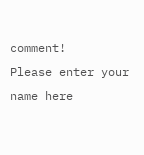comment!
Please enter your name here